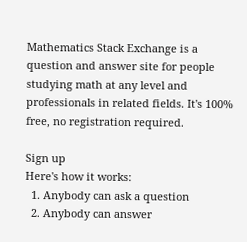Mathematics Stack Exchange is a question and answer site for people studying math at any level and professionals in related fields. It's 100% free, no registration required.

Sign up
Here's how it works:
  1. Anybody can ask a question
  2. Anybody can answer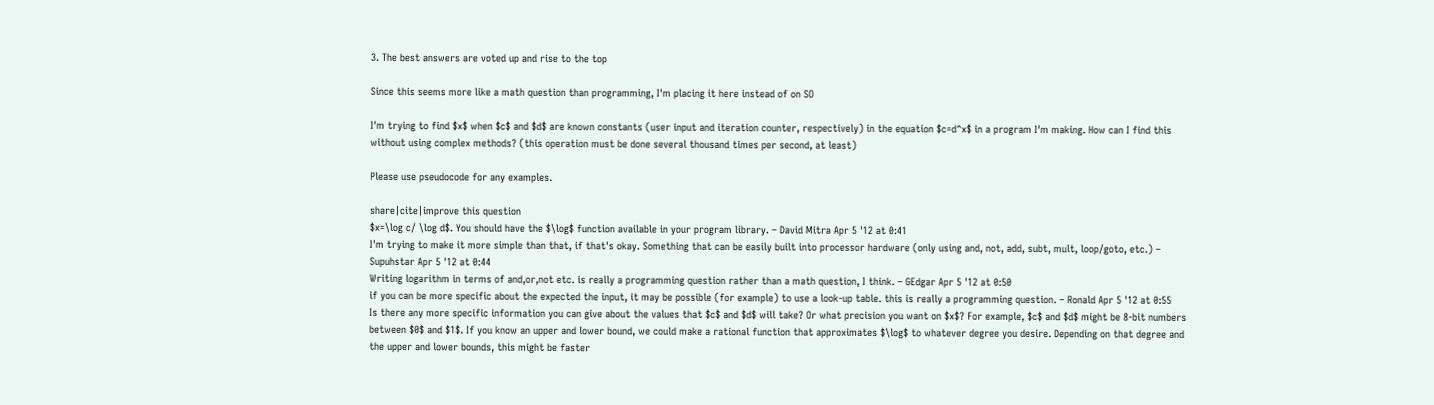3. The best answers are voted up and rise to the top

Since this seems more like a math question than programming, I'm placing it here instead of on SO

I'm trying to find $x$ when $c$ and $d$ are known constants (user input and iteration counter, respectively) in the equation $c=d^x$ in a program I'm making. How can I find this without using complex methods? (this operation must be done several thousand times per second, at least)

Please use pseudocode for any examples.

share|cite|improve this question
$x=\log c/ \log d$. You should have the $\log$ function available in your program library. – David Mitra Apr 5 '12 at 0:41
I'm trying to make it more simple than that, if that's okay. Something that can be easily built into processor hardware (only using and, not, add, subt, mult, loop/goto, etc.) – Supuhstar Apr 5 '12 at 0:44
Writing logarithm in terms of and,or,not etc. is really a programming question rather than a math question, I think. – GEdgar Apr 5 '12 at 0:50
if you can be more specific about the expected the input, it may be possible (for example) to use a look-up table. this is really a programming question. – Ronald Apr 5 '12 at 0:55
Is there any more specific information you can give about the values that $c$ and $d$ will take? Or what precision you want on $x$? For example, $c$ and $d$ might be 8-bit numbers between $0$ and $1$. If you know an upper and lower bound, we could make a rational function that approximates $\log$ to whatever degree you desire. Depending on that degree and the upper and lower bounds, this might be faster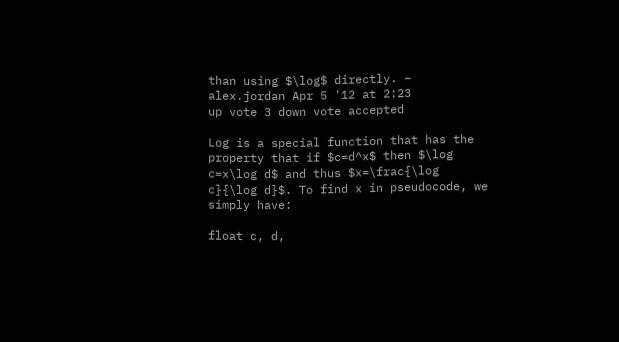than using $\log$ directly. – alex.jordan Apr 5 '12 at 2:23
up vote 3 down vote accepted

Log is a special function that has the property that if $c=d^x$ then $\log c=x\log d$ and thus $x=\frac{\log c}{\log d}$. To find x in pseudocode, we simply have:

float c, d,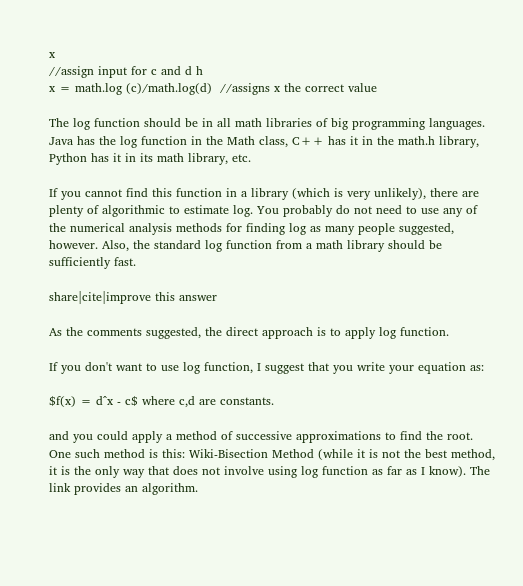x
//assign input for c and d h
x = math.log (c)/math.log(d)  //assigns x the correct value

The log function should be in all math libraries of big programming languages. Java has the log function in the Math class, C++ has it in the math.h library, Python has it in its math library, etc.

If you cannot find this function in a library (which is very unlikely), there are plenty of algorithmic to estimate log. You probably do not need to use any of the numerical analysis methods for finding log as many people suggested, however. Also, the standard log function from a math library should be sufficiently fast.

share|cite|improve this answer

As the comments suggested, the direct approach is to apply log function.

If you don't want to use log function, I suggest that you write your equation as:

$f(x) = d^x - c$ where c,d are constants.

and you could apply a method of successive approximations to find the root. One such method is this: Wiki-Bisection Method (while it is not the best method, it is the only way that does not involve using log function as far as I know). The link provides an algorithm.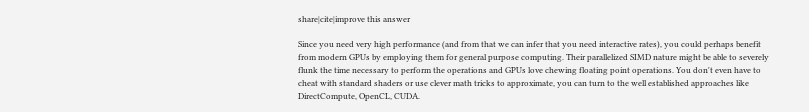share|cite|improve this answer

Since you need very high performance (and from that we can infer that you need interactive rates), you could perhaps benefit from modern GPUs by employing them for general purpose computing. Their parallelized SIMD nature might be able to severely flunk the time necessary to perform the operations and GPUs love chewing floating point operations. You don't even have to cheat with standard shaders or use clever math tricks to approximate, you can turn to the well established approaches like DirectCompute, OpenCL, CUDA.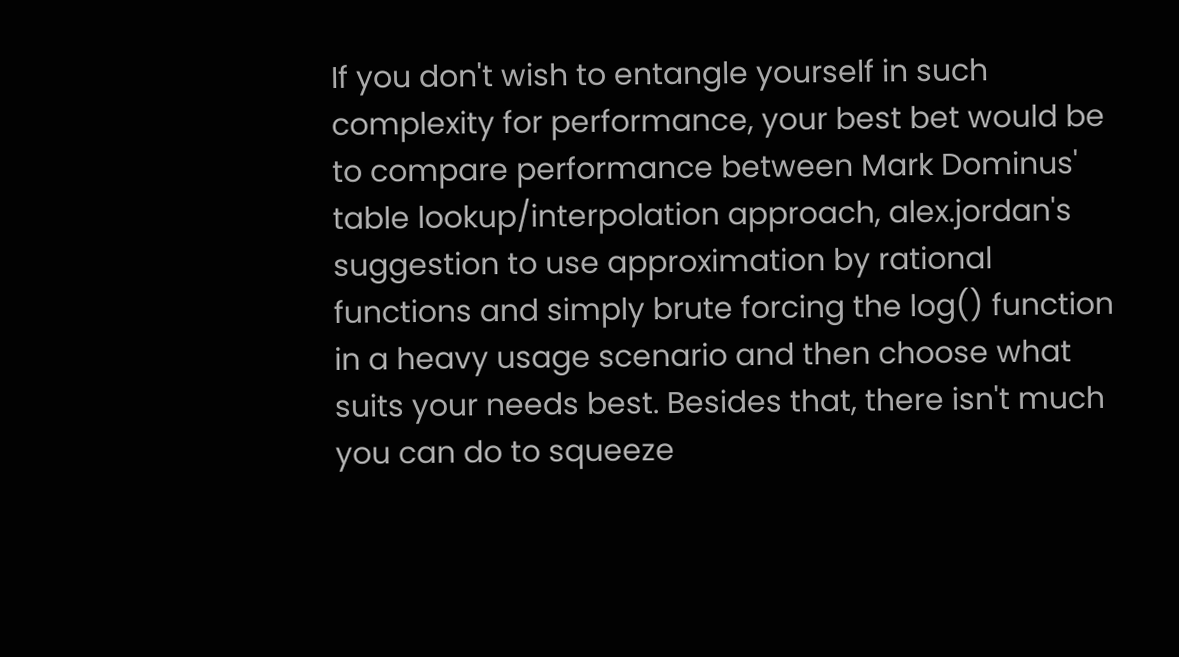If you don't wish to entangle yourself in such complexity for performance, your best bet would be to compare performance between Mark Dominus' table lookup/interpolation approach, alex.jordan's suggestion to use approximation by rational functions and simply brute forcing the log() function in a heavy usage scenario and then choose what suits your needs best. Besides that, there isn't much you can do to squeeze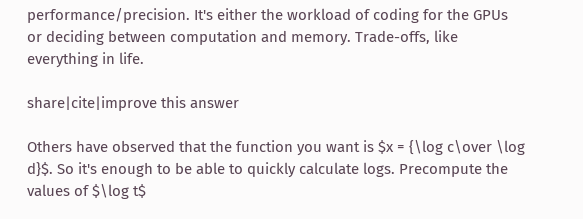performance/precision. It's either the workload of coding for the GPUs or deciding between computation and memory. Trade-offs, like everything in life.

share|cite|improve this answer

Others have observed that the function you want is $x = {\log c\over \log d}$. So it's enough to be able to quickly calculate logs. Precompute the values of $\log t$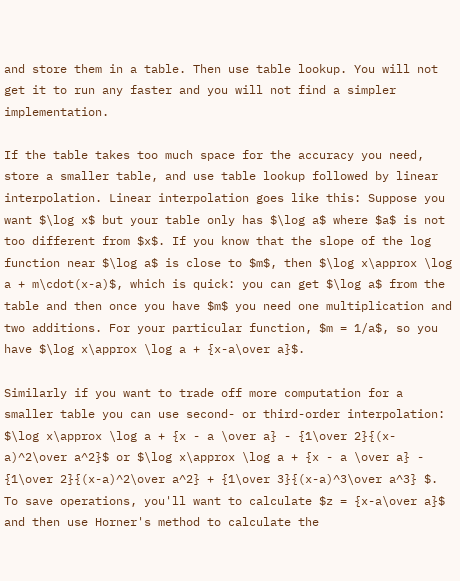and store them in a table. Then use table lookup. You will not get it to run any faster and you will not find a simpler implementation.

If the table takes too much space for the accuracy you need, store a smaller table, and use table lookup followed by linear interpolation. Linear interpolation goes like this: Suppose you want $\log x$ but your table only has $\log a$ where $a$ is not too different from $x$. If you know that the slope of the log function near $\log a$ is close to $m$, then $\log x\approx \log a + m\cdot(x-a)$, which is quick: you can get $\log a$ from the table and then once you have $m$ you need one multiplication and two additions. For your particular function, $m = 1/a$, so you have $\log x\approx \log a + {x-a\over a}$.

Similarly if you want to trade off more computation for a smaller table you can use second- or third-order interpolation: $\log x\approx \log a + {x - a \over a} - {1\over 2}{(x-a)^2\over a^2}$ or $\log x\approx \log a + {x - a \over a} - {1\over 2}{(x-a)^2\over a^2} + {1\over 3}{(x-a)^3\over a^3} $. To save operations, you'll want to calculate $z = {x-a\over a}$ and then use Horner's method to calculate the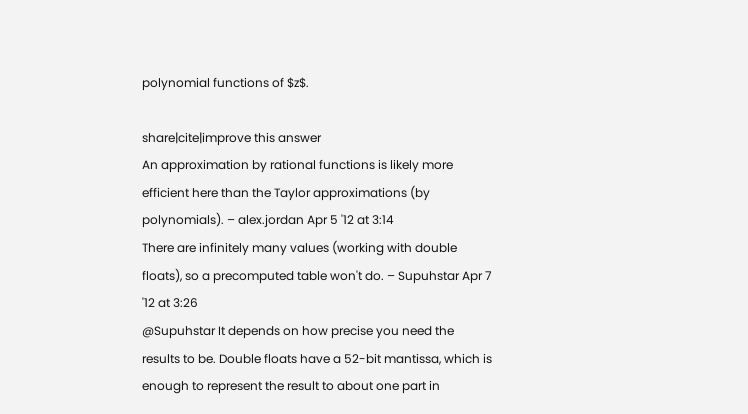polynomial functions of $z$.

share|cite|improve this answer
An approximation by rational functions is likely more efficient here than the Taylor approximations (by polynomials). – alex.jordan Apr 5 '12 at 3:14
There are infinitely many values (working with double floats), so a precomputed table won't do. – Supuhstar Apr 7 '12 at 3:26
@Supuhstar It depends on how precise you need the results to be. Double floats have a 52-bit mantissa, which is enough to represent the result to about one part in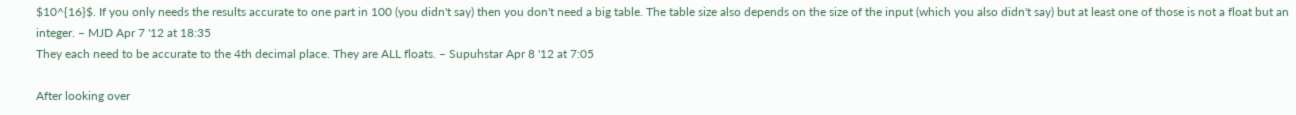$10^{16}$. If you only needs the results accurate to one part in 100 (you didn't say) then you don't need a big table. The table size also depends on the size of the input (which you also didn't say) but at least one of those is not a float but an integer. – MJD Apr 7 '12 at 18:35
They each need to be accurate to the 4th decimal place. They are ALL floats. – Supuhstar Apr 8 '12 at 7:05

After looking over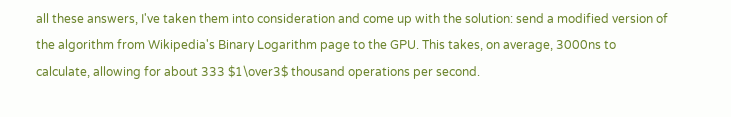all these answers, I've taken them into consideration and come up with the solution: send a modified version of the algorithm from Wikipedia's Binary Logarithm page to the GPU. This takes, on average, 3000ns to calculate, allowing for about 333 $1\over3$ thousand operations per second.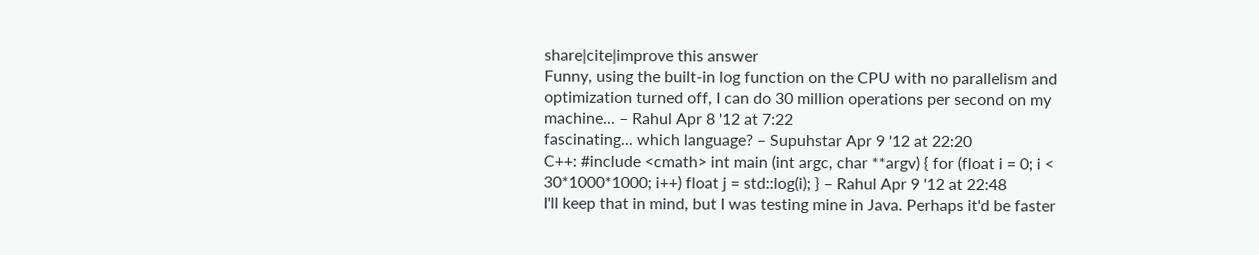share|cite|improve this answer
Funny, using the built-in log function on the CPU with no parallelism and optimization turned off, I can do 30 million operations per second on my machine... – Rahul Apr 8 '12 at 7:22
fascinating... which language? – Supuhstar Apr 9 '12 at 22:20
C++: #include <cmath> int main (int argc, char **argv) { for (float i = 0; i < 30*1000*1000; i++) float j = std::log(i); } – Rahul Apr 9 '12 at 22:48
I'll keep that in mind, but I was testing mine in Java. Perhaps it'd be faster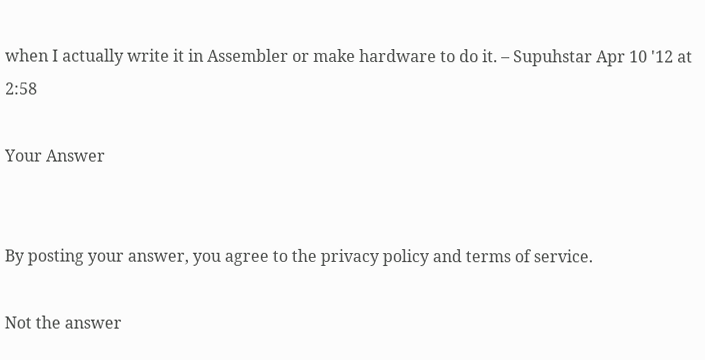when I actually write it in Assembler or make hardware to do it. – Supuhstar Apr 10 '12 at 2:58

Your Answer


By posting your answer, you agree to the privacy policy and terms of service.

Not the answer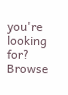you're looking for? Browse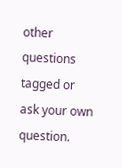other questions tagged or ask your own question.